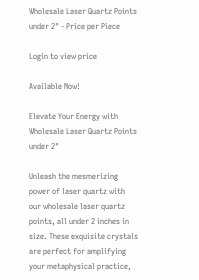Wholesale Laser Quartz Points under 2" - Price per Piece

Login to view price

Available Now!

Elevate Your Energy with Wholesale Laser Quartz Points under 2"

Unleash the mesmerizing power of laser quartz with our wholesale laser quartz points, all under 2 inches in size. These exquisite crystals are perfect for amplifying your metaphysical practice,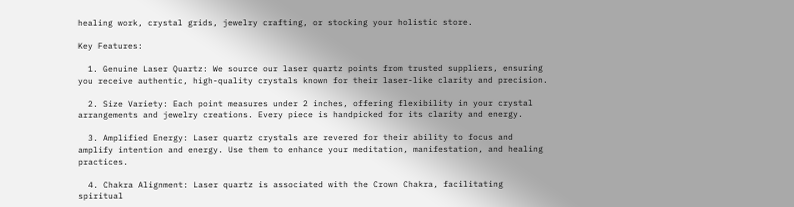healing work, crystal grids, jewelry crafting, or stocking your holistic store.

Key Features:

  1. Genuine Laser Quartz: We source our laser quartz points from trusted suppliers, ensuring you receive authentic, high-quality crystals known for their laser-like clarity and precision.

  2. Size Variety: Each point measures under 2 inches, offering flexibility in your crystal arrangements and jewelry creations. Every piece is handpicked for its clarity and energy.

  3. Amplified Energy: Laser quartz crystals are revered for their ability to focus and amplify intention and energy. Use them to enhance your meditation, manifestation, and healing practices.

  4. Chakra Alignment: Laser quartz is associated with the Crown Chakra, facilitating spiritual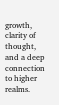growth, clarity of thought, and a deep connection to higher realms.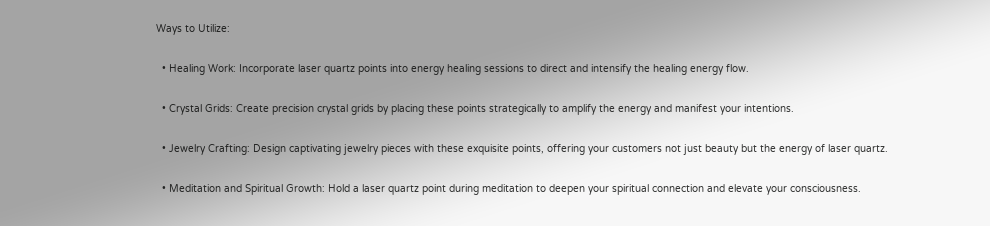Ways to Utilize:

  • Healing Work: Incorporate laser quartz points into energy healing sessions to direct and intensify the healing energy flow.

  • Crystal Grids: Create precision crystal grids by placing these points strategically to amplify the energy and manifest your intentions.

  • Jewelry Crafting: Design captivating jewelry pieces with these exquisite points, offering your customers not just beauty but the energy of laser quartz.

  • Meditation and Spiritual Growth: Hold a laser quartz point during meditation to deepen your spiritual connection and elevate your consciousness.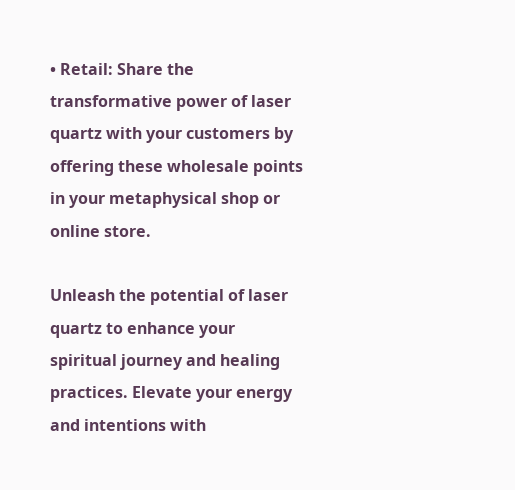• Retail: Share the transformative power of laser quartz with your customers by offering these wholesale points in your metaphysical shop or online store.

Unleash the potential of laser quartz to enhance your spiritual journey and healing practices. Elevate your energy and intentions with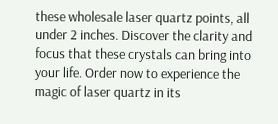these wholesale laser quartz points, all under 2 inches. Discover the clarity and focus that these crystals can bring into your life. Order now to experience the magic of laser quartz in its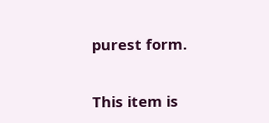purest form.

This item is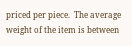priced per piece.  The average weight of the item is between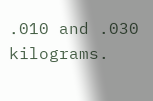.010 and .030 kilograms.